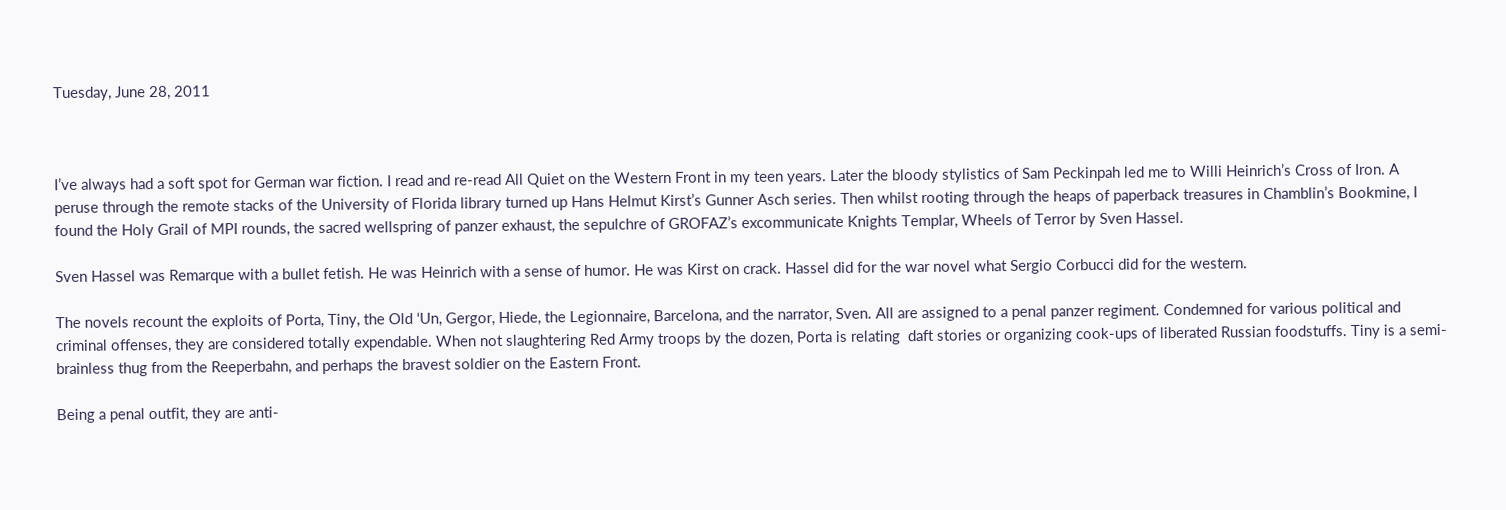Tuesday, June 28, 2011



I’ve always had a soft spot for German war fiction. I read and re-read All Quiet on the Western Front in my teen years. Later the bloody stylistics of Sam Peckinpah led me to Willi Heinrich’s Cross of Iron. A peruse through the remote stacks of the University of Florida library turned up Hans Helmut Kirst’s Gunner Asch series. Then whilst rooting through the heaps of paperback treasures in Chamblin’s Bookmine, I found the Holy Grail of MPI rounds, the sacred wellspring of panzer exhaust, the sepulchre of GROFAZ’s excommunicate Knights Templar, Wheels of Terror by Sven Hassel.

Sven Hassel was Remarque with a bullet fetish. He was Heinrich with a sense of humor. He was Kirst on crack. Hassel did for the war novel what Sergio Corbucci did for the western.

The novels recount the exploits of Porta, Tiny, the Old ‘Un, Gergor, Hiede, the Legionnaire, Barcelona, and the narrator, Sven. All are assigned to a penal panzer regiment. Condemned for various political and criminal offenses, they are considered totally expendable. When not slaughtering Red Army troops by the dozen, Porta is relating  daft stories or organizing cook-ups of liberated Russian foodstuffs. Tiny is a semi-brainless thug from the Reeperbahn, and perhaps the bravest soldier on the Eastern Front.

Being a penal outfit, they are anti-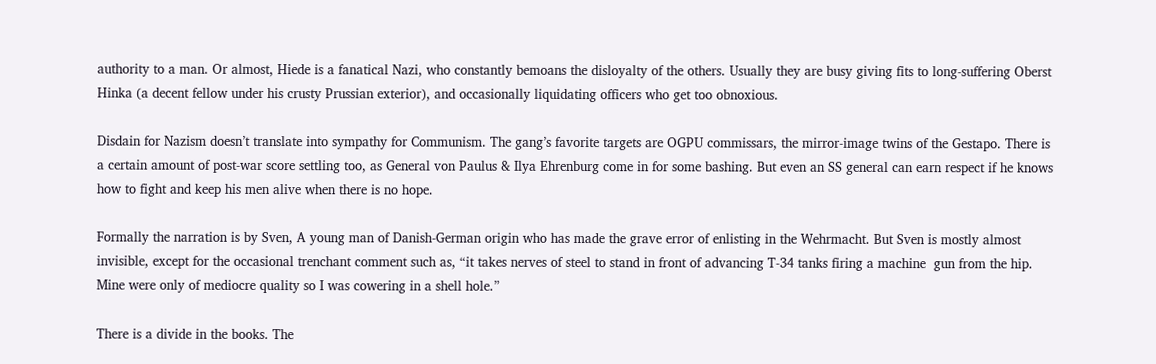authority to a man. Or almost, Hiede is a fanatical Nazi, who constantly bemoans the disloyalty of the others. Usually they are busy giving fits to long-suffering Oberst Hinka (a decent fellow under his crusty Prussian exterior), and occasionally liquidating officers who get too obnoxious.

Disdain for Nazism doesn’t translate into sympathy for Communism. The gang’s favorite targets are OGPU commissars, the mirror-image twins of the Gestapo. There is a certain amount of post-war score settling too, as General von Paulus & Ilya Ehrenburg come in for some bashing. But even an SS general can earn respect if he knows how to fight and keep his men alive when there is no hope.

Formally the narration is by Sven, A young man of Danish-German origin who has made the grave error of enlisting in the Wehrmacht. But Sven is mostly almost invisible, except for the occasional trenchant comment such as, “it takes nerves of steel to stand in front of advancing T-34 tanks firing a machine  gun from the hip. Mine were only of mediocre quality so I was cowering in a shell hole.”

There is a divide in the books. The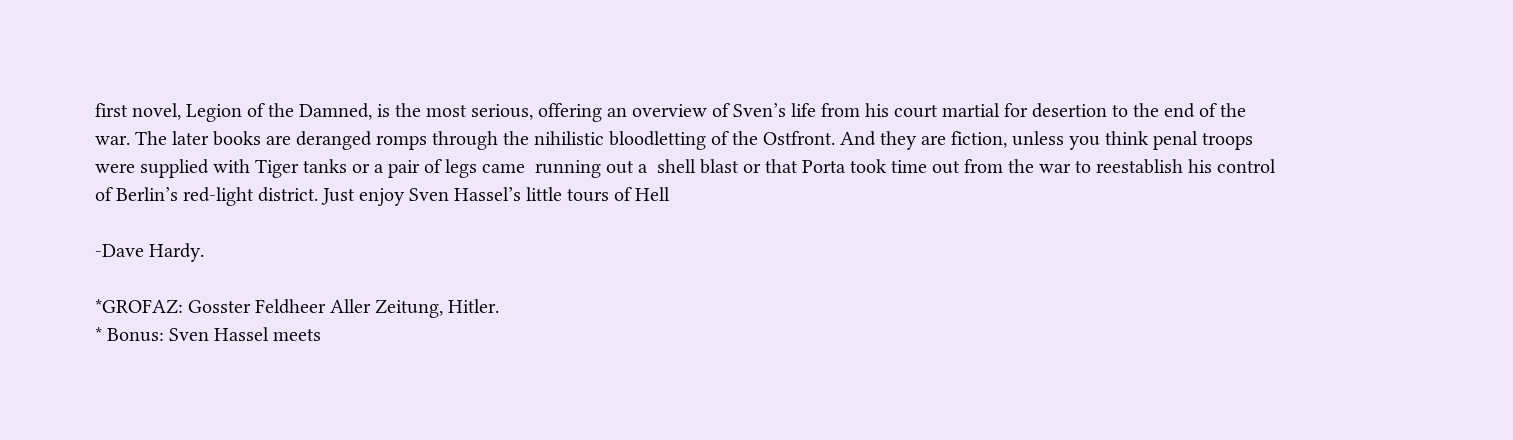first novel, Legion of the Damned, is the most serious, offering an overview of Sven’s life from his court martial for desertion to the end of the war. The later books are deranged romps through the nihilistic bloodletting of the Ostfront. And they are fiction, unless you think penal troops were supplied with Tiger tanks or a pair of legs came  running out a  shell blast or that Porta took time out from the war to reestablish his control of Berlin’s red-light district. Just enjoy Sven Hassel’s little tours of Hell

-Dave Hardy.

*GROFAZ: Gosster Feldheer Aller Zeitung, Hitler.
* Bonus: Sven Hassel meets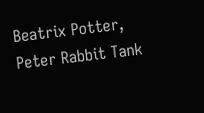Beatrix Potter, Peter Rabbit Tank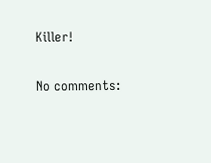Killer!

No comments: